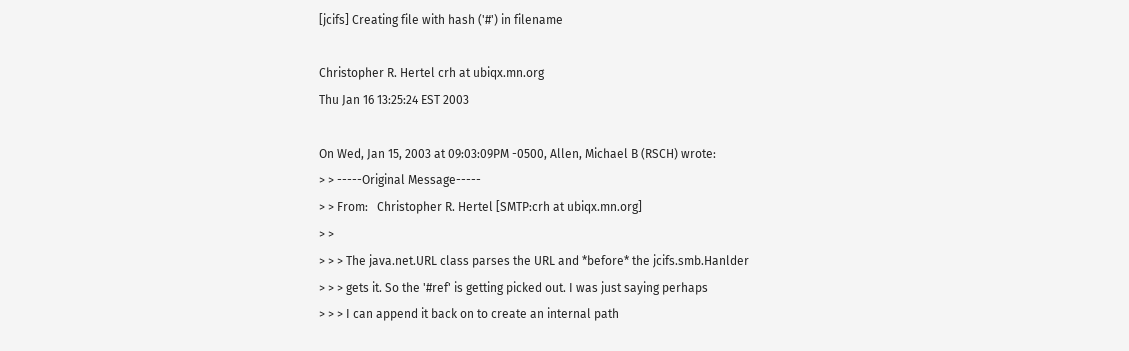[jcifs] Creating file with hash ('#') in filename

Christopher R. Hertel crh at ubiqx.mn.org
Thu Jan 16 13:25:24 EST 2003

On Wed, Jan 15, 2003 at 09:03:09PM -0500, Allen, Michael B (RSCH) wrote:
> > -----Original Message-----
> > From:   Christopher R. Hertel [SMTP:crh at ubiqx.mn.org]
> >
> > > The java.net.URL class parses the URL and *before* the jcifs.smb.Hanlder
> > > gets it. So the '#ref' is getting picked out. I was just saying perhaps
> > > I can append it back on to create an internal path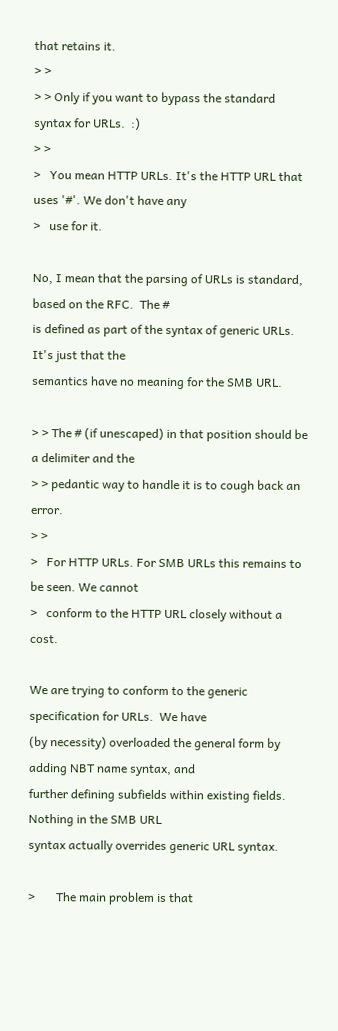that retains it.
> >
> > Only if you want to bypass the standard syntax for URLs.  :)
> >
>   You mean HTTP URLs. It's the HTTP URL that uses '#'. We don't have any
>   use for it.

No, I mean that the parsing of URLs is standard, based on the RFC.  The #
is defined as part of the syntax of generic URLs.  It's just that the
semantics have no meaning for the SMB URL.

> > The # (if unescaped) in that position should be a delimiter and the
> > pedantic way to handle it is to cough back an error.
> >
>   For HTTP URLs. For SMB URLs this remains to be seen. We cannot
>   conform to the HTTP URL closely without a cost.

We are trying to conform to the generic specification for URLs.  We have
(by necessity) overloaded the general form by adding NBT name syntax, and
further defining subfields within existing fields.  Nothing in the SMB URL
syntax actually overrides generic URL syntax.

>       The main problem is that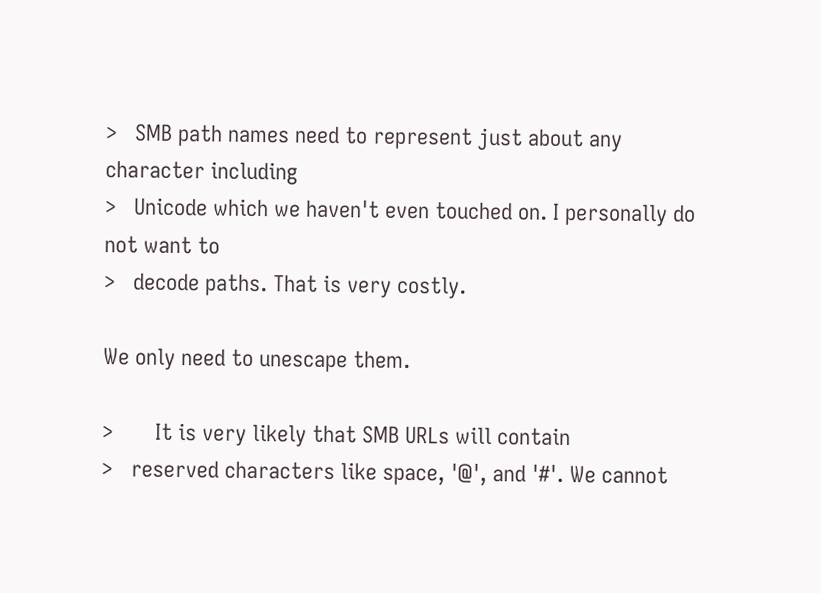>   SMB path names need to represent just about any character including
>   Unicode which we haven't even touched on. I personally do not want to
>   decode paths. That is very costly.

We only need to unescape them.

>       It is very likely that SMB URLs will contain
>   reserved characters like space, '@', and '#'. We cannot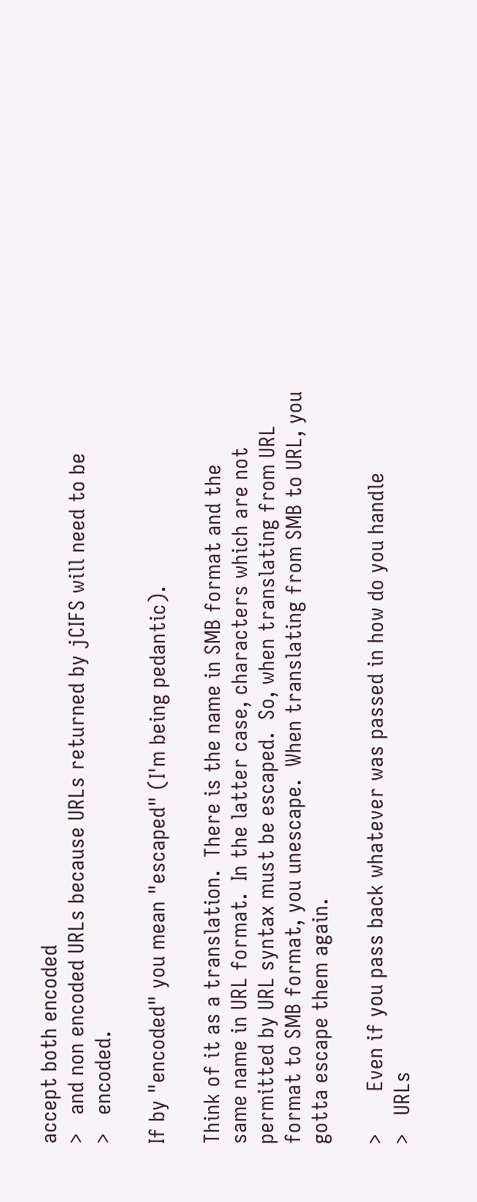accept both encoded
>   and non encoded URLs because URLs returned by jCIFS will need to be
>   encoded.

If by "encoded" you mean "escaped" (I'm being pedantic).

Think of it as a translation.  There is the name in SMB format and the
same name in URL format.  In the latter case, characters which are not
permitted by URL syntax must be escaped.  So, when translating from URL
format to SMB format, you unescape.  When translating from SMB to URL, you
gotta escape them again.

>       Even if you pass back whatever was passed in how do you handle
>   URLs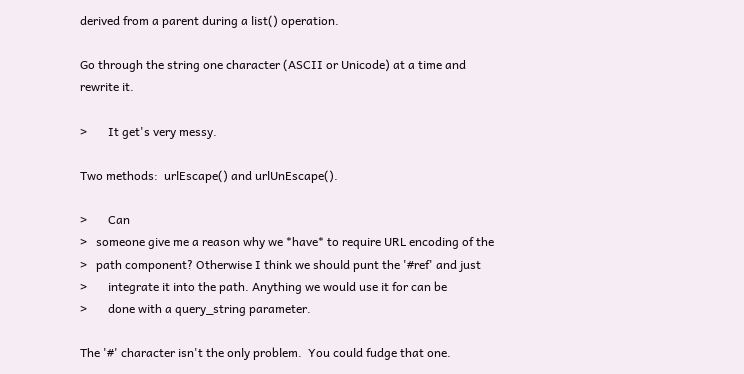derived from a parent during a list() operation.

Go through the string one character (ASCII or Unicode) at a time and
rewrite it.

>       It get's very messy.

Two methods:  urlEscape() and urlUnEscape().

>       Can
>   someone give me a reason why we *have* to require URL encoding of the
>   path component? Otherwise I think we should punt the '#ref' and just
>       integrate it into the path. Anything we would use it for can be
>       done with a query_string parameter.

The '#' character isn't the only problem.  You could fudge that one.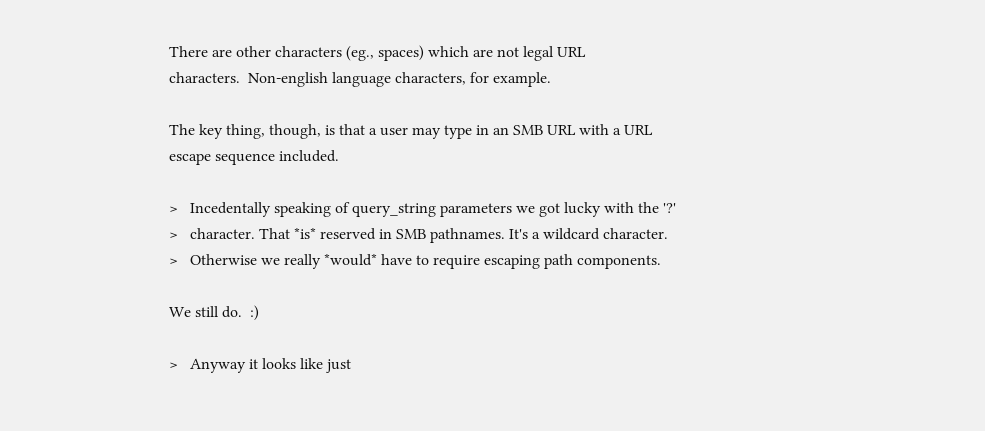There are other characters (eg., spaces) which are not legal URL
characters.  Non-english language characters, for example.

The key thing, though, is that a user may type in an SMB URL with a URL
escape sequence included.

>   Incedentally speaking of query_string parameters we got lucky with the '?'
>   character. That *is* reserved in SMB pathnames. It's a wildcard character.
>   Otherwise we really *would* have to require escaping path components.

We still do.  :)

>   Anyway it looks like just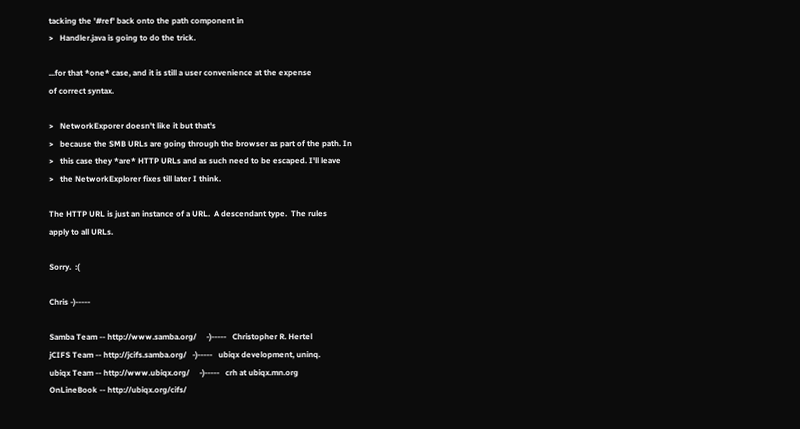tacking the '#ref' back onto the path component in
>   Handler.java is going to do the trick.

...for that *one* case, and it is still a user convenience at the expense
of correct syntax.

>   NetworkExporer doesn't like it but that's
>   because the SMB URLs are going through the browser as part of the path. In
>   this case they *are* HTTP URLs and as such need to be escaped. I'll leave
>   the NetworkExplorer fixes till later I think.

The HTTP URL is just an instance of a URL.  A descendant type.  The rules
apply to all URLs.

Sorry.  :(

Chris -)-----

Samba Team -- http://www.samba.org/     -)-----   Christopher R. Hertel
jCIFS Team -- http://jcifs.samba.org/   -)-----   ubiqx development, uninq.
ubiqx Team -- http://www.ubiqx.org/     -)-----   crh at ubiqx.mn.org
OnLineBook -- http://ubiqx.org/cifs/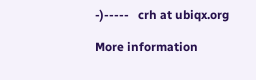-)-----   crh at ubiqx.org

More information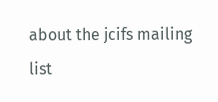about the jcifs mailing list